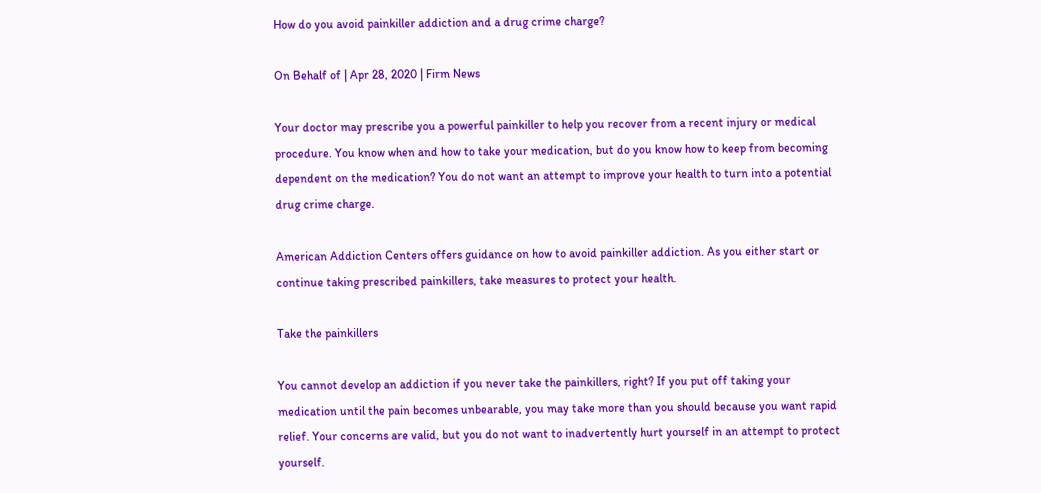How do you avoid painkiller addiction and a drug crime charge?

On Behalf of | Apr 28, 2020 | Firm News

Your doctor may prescribe you a powerful painkiller to help you recover from a recent injury or medical procedure. You know when and how to take your medication, but do you know how to keep from becoming dependent on the medication? You do not want an attempt to improve your health to turn into a potential drug crime charge.

American Addiction Centers offers guidance on how to avoid painkiller addiction. As you either start or continue taking prescribed painkillers, take measures to protect your health.

Take the painkillers

You cannot develop an addiction if you never take the painkillers, right? If you put off taking your medication until the pain becomes unbearable, you may take more than you should because you want rapid relief. Your concerns are valid, but you do not want to inadvertently hurt yourself in an attempt to protect yourself.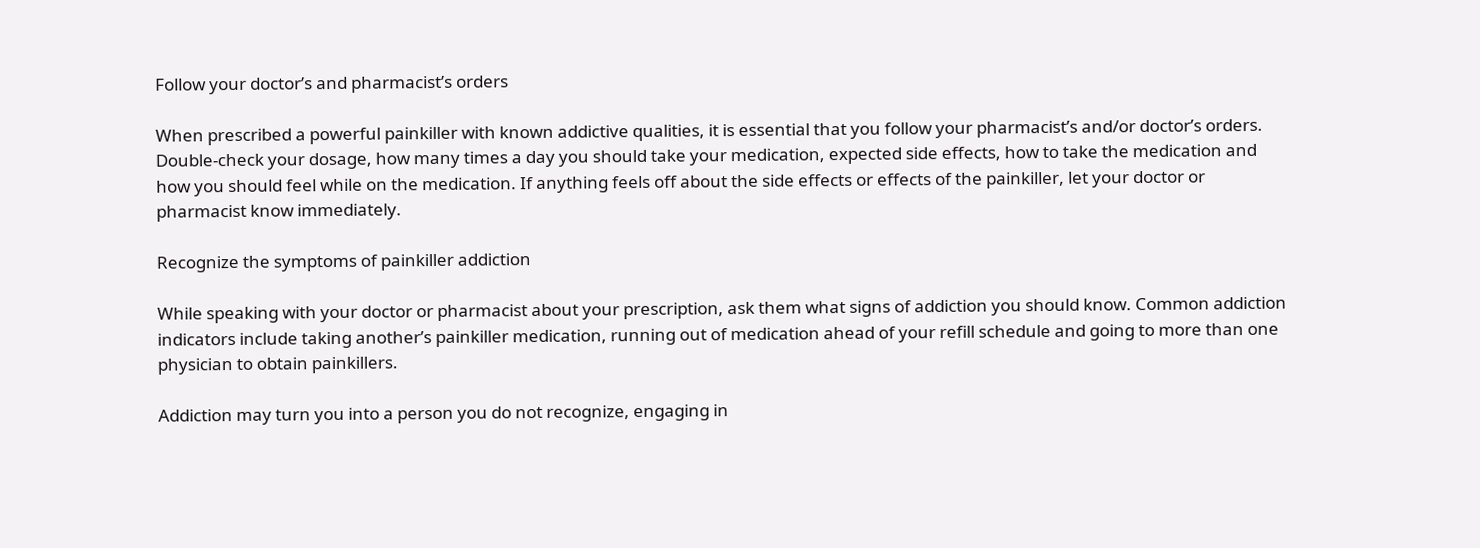Follow your doctor’s and pharmacist’s orders

When prescribed a powerful painkiller with known addictive qualities, it is essential that you follow your pharmacist’s and/or doctor’s orders. Double-check your dosage, how many times a day you should take your medication, expected side effects, how to take the medication and how you should feel while on the medication. If anything feels off about the side effects or effects of the painkiller, let your doctor or pharmacist know immediately.

Recognize the symptoms of painkiller addiction

While speaking with your doctor or pharmacist about your prescription, ask them what signs of addiction you should know. Common addiction indicators include taking another’s painkiller medication, running out of medication ahead of your refill schedule and going to more than one physician to obtain painkillers.

Addiction may turn you into a person you do not recognize, engaging in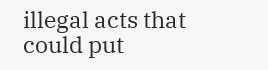illegal acts that could put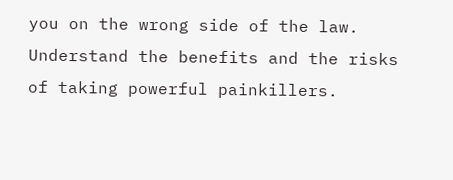you on the wrong side of the law. Understand the benefits and the risks of taking powerful painkillers.